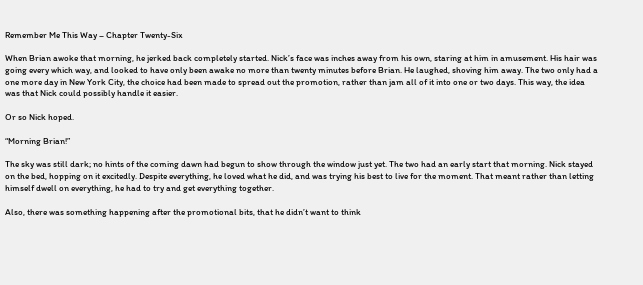Remember Me This Way – Chapter Twenty-Six

When Brian awoke that morning, he jerked back completely started. Nick’s face was inches away from his own, staring at him in amusement. His hair was going every which way, and looked to have only been awake no more than twenty minutes before Brian. He laughed, shoving him away. The two only had a one more day in New York City, the choice had been made to spread out the promotion, rather than jam all of it into one or two days. This way, the idea was that Nick could possibly handle it easier.

Or so Nick hoped.

“Morning Brian!”

The sky was still dark; no hints of the coming dawn had begun to show through the window just yet. The two had an early start that morning. Nick stayed on the bed, hopping on it excitedly. Despite everything, he loved what he did, and was trying his best to live for the moment. That meant rather than letting himself dwell on everything, he had to try and get everything together.

Also, there was something happening after the promotional bits, that he didn’t want to think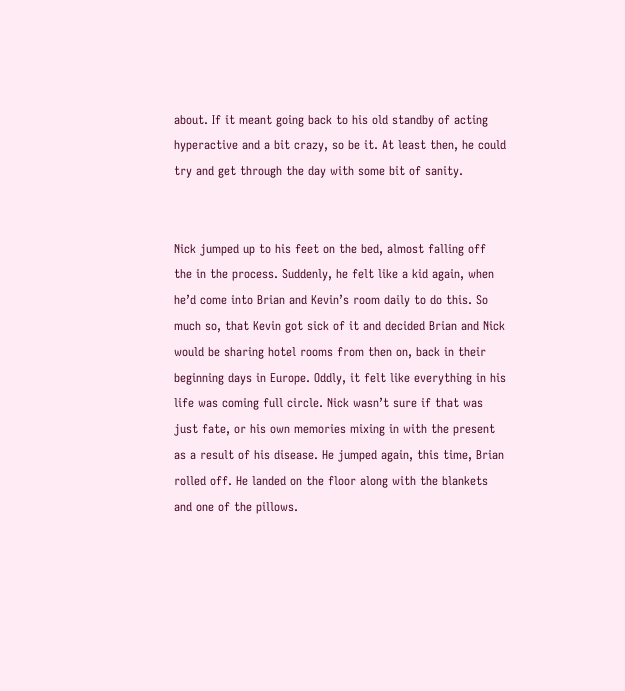about. If it meant going back to his old standby of acting hyperactive and a bit crazy, so be it. At least then, he could try and get through the day with some bit of sanity.


Nick jumped up to his feet on the bed, almost falling off the in the process. Suddenly, he felt like a kid again, when he’d come into Brian and Kevin’s room daily to do this. So much so, that Kevin got sick of it and decided Brian and Nick would be sharing hotel rooms from then on, back in their beginning days in Europe. Oddly, it felt like everything in his life was coming full circle. Nick wasn’t sure if that was just fate, or his own memories mixing in with the present as a result of his disease. He jumped again, this time, Brian rolled off. He landed on the floor along with the blankets and one of the pillows.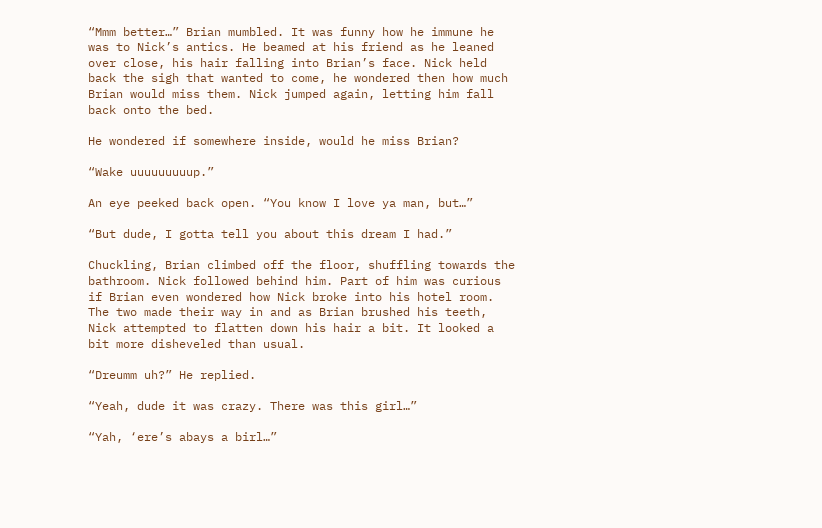“Mmm better…” Brian mumbled. It was funny how he immune he was to Nick’s antics. He beamed at his friend as he leaned over close, his hair falling into Brian’s face. Nick held back the sigh that wanted to come, he wondered then how much Brian would miss them. Nick jumped again, letting him fall back onto the bed.

He wondered if somewhere inside, would he miss Brian?

“Wake uuuuuuuuup.”

An eye peeked back open. “You know I love ya man, but…”

“But dude, I gotta tell you about this dream I had.”

Chuckling, Brian climbed off the floor, shuffling towards the bathroom. Nick followed behind him. Part of him was curious if Brian even wondered how Nick broke into his hotel room. The two made their way in and as Brian brushed his teeth, Nick attempted to flatten down his hair a bit. It looked a bit more disheveled than usual.

“Dreumm uh?” He replied.

“Yeah, dude it was crazy. There was this girl…”

“Yah, ‘ere’s abays a birl…”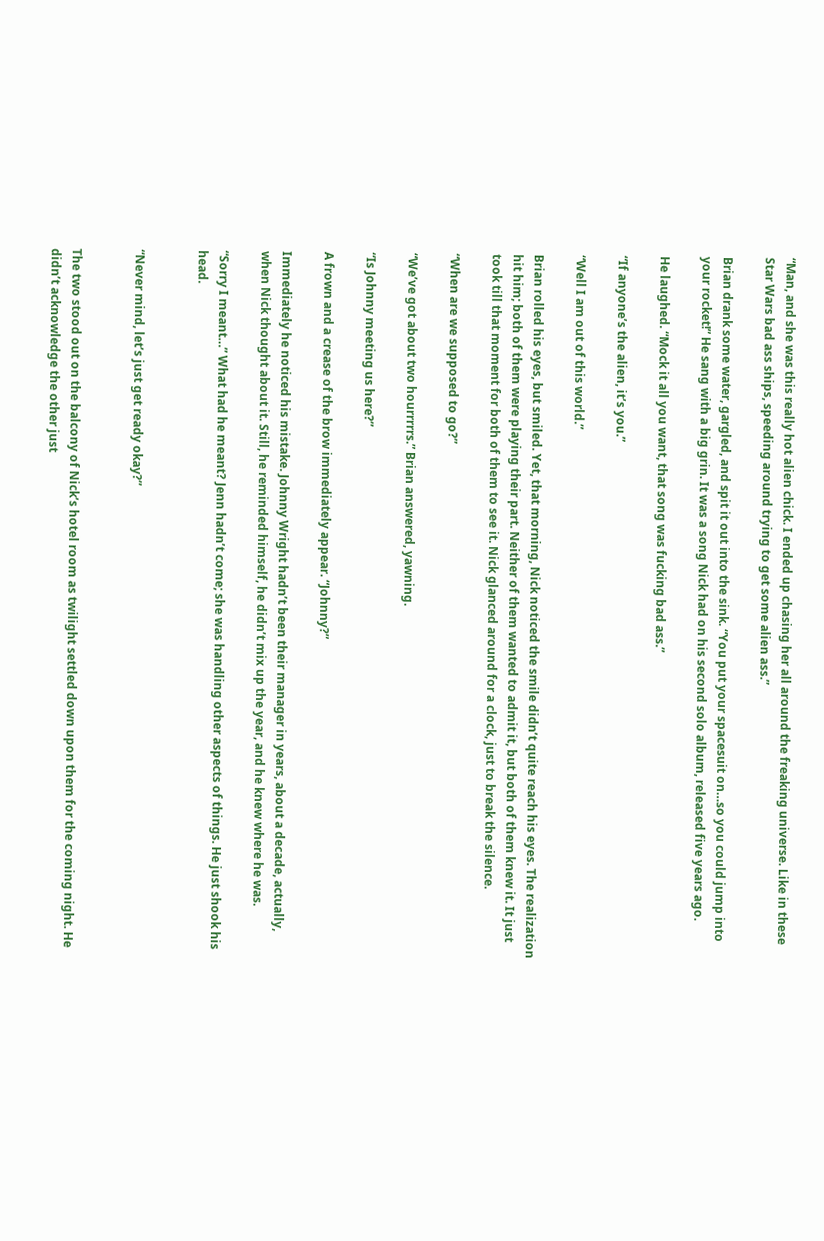“Man, and she was this really hot alien chick. I ended up chasing her all around the freaking universe. Like in these Star Wars bad ass ships, speeding around trying to get some alien ass.”

Brian drank some water, gargled, and spit it out into the sink. “You put your spacesuit on…so you could jump into your rocket!” He sang with a big grin. It was a song Nick had on his second solo album, released five years ago.

He laughed. “Mock it all you want, that song was fucking bad ass.”

“If anyone’s the alien, it’s you.”

“Well I am out of this world.”

Brian rolled his eyes, but smiled. Yet, that morning, Nick noticed the smile didn’t quite reach his eyes. The realization hit him; both of them were playing their part. Neither of them wanted to admit it, but both of them knew it. It just took till that moment for both of them to see it. Nick glanced around for a clock, just to break the silence.

“When are we supposed to go?”

“We’ve got about two hourrrrrs.” Brian answered, yawning.

“Is Johnny meeting us here?”

A frown and a crease of the brow immediately appear. “Johnny?”

Immediately he noticed his mistake. Johnny Wright hadn’t been their manager in years, about a decade, actually, when Nick thought about it. Still, he reminded himself, he didn’t mix up the year, and he knew where he was.

“Sorry I meant…” What had he meant? Jenn hadn’t come; she was handling other aspects of things. He just shook his head.


“Never mind, let’s just get ready okay?”


The two stood out on the balcony of Nick’s hotel room as twilight settled down upon them for the coming night. He didn’t acknowledge the other just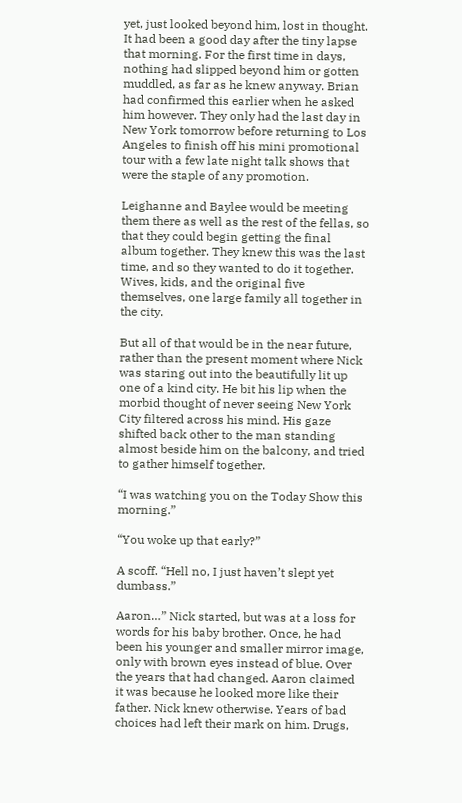yet, just looked beyond him, lost in thought. It had been a good day after the tiny lapse that morning. For the first time in days, nothing had slipped beyond him or gotten muddled, as far as he knew anyway. Brian had confirmed this earlier when he asked him however. They only had the last day in New York tomorrow before returning to Los Angeles to finish off his mini promotional tour with a few late night talk shows that were the staple of any promotion.

Leighanne and Baylee would be meeting them there as well as the rest of the fellas, so that they could begin getting the final album together. They knew this was the last time, and so they wanted to do it together. Wives, kids, and the original five themselves, one large family all together in the city.

But all of that would be in the near future, rather than the present moment where Nick was staring out into the beautifully lit up one of a kind city. He bit his lip when the morbid thought of never seeing New York City filtered across his mind. His gaze shifted back other to the man standing almost beside him on the balcony, and tried to gather himself together.

“I was watching you on the Today Show this morning.”

“You woke up that early?”

A scoff. “Hell no, I just haven’t slept yet dumbass.”

Aaron…” Nick started, but was at a loss for words for his baby brother. Once, he had been his younger and smaller mirror image, only with brown eyes instead of blue. Over the years that had changed. Aaron claimed it was because he looked more like their father. Nick knew otherwise. Years of bad choices had left their mark on him. Drugs,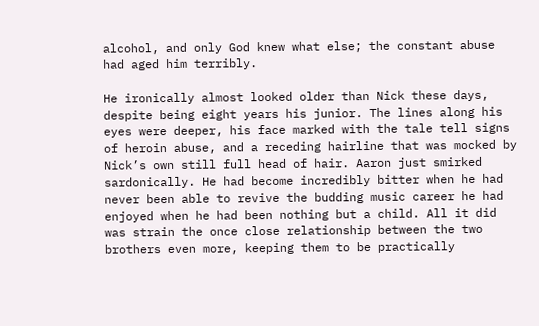alcohol, and only God knew what else; the constant abuse had aged him terribly.

He ironically almost looked older than Nick these days, despite being eight years his junior. The lines along his eyes were deeper, his face marked with the tale tell signs of heroin abuse, and a receding hairline that was mocked by Nick’s own still full head of hair. Aaron just smirked sardonically. He had become incredibly bitter when he had never been able to revive the budding music career he had enjoyed when he had been nothing but a child. All it did was strain the once close relationship between the two brothers even more, keeping them to be practically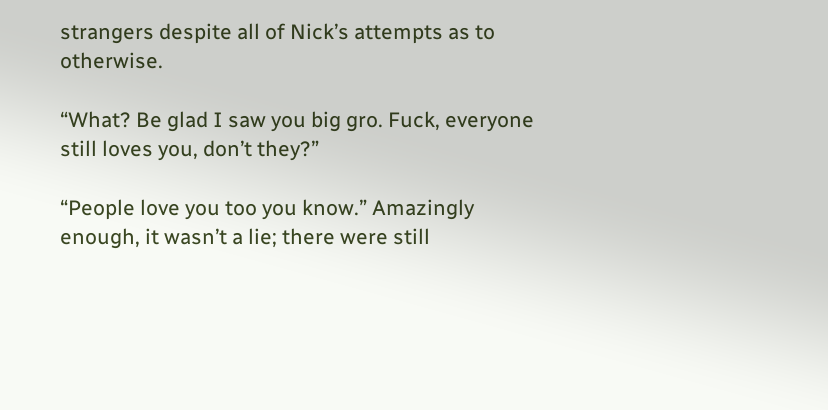strangers despite all of Nick’s attempts as to otherwise.

“What? Be glad I saw you big gro. Fuck, everyone still loves you, don’t they?”

“People love you too you know.” Amazingly enough, it wasn’t a lie; there were still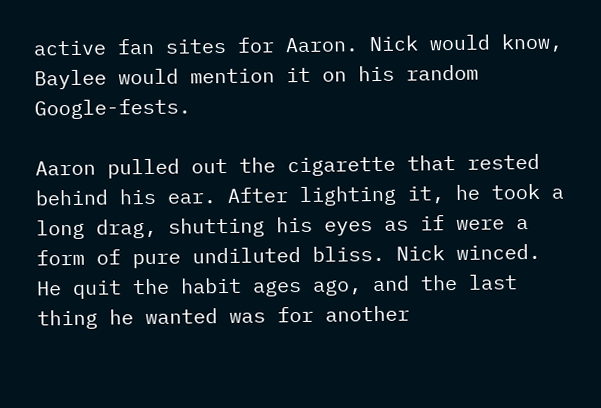active fan sites for Aaron. Nick would know, Baylee would mention it on his random Google-fests.

Aaron pulled out the cigarette that rested behind his ear. After lighting it, he took a long drag, shutting his eyes as if were a form of pure undiluted bliss. Nick winced. He quit the habit ages ago, and the last thing he wanted was for another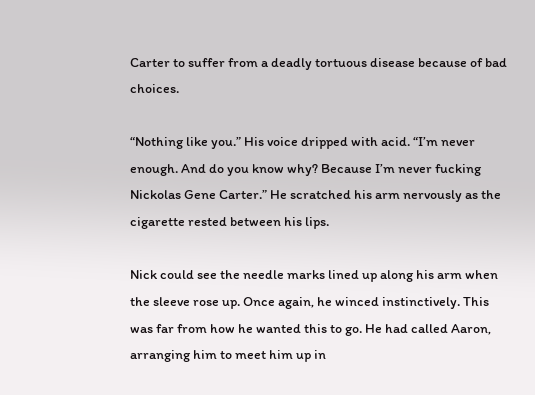Carter to suffer from a deadly tortuous disease because of bad choices.

“Nothing like you.” His voice dripped with acid. “I’m never enough. And do you know why? Because I’m never fucking Nickolas Gene Carter.” He scratched his arm nervously as the cigarette rested between his lips.

Nick could see the needle marks lined up along his arm when the sleeve rose up. Once again, he winced instinctively. This was far from how he wanted this to go. He had called Aaron, arranging him to meet him up in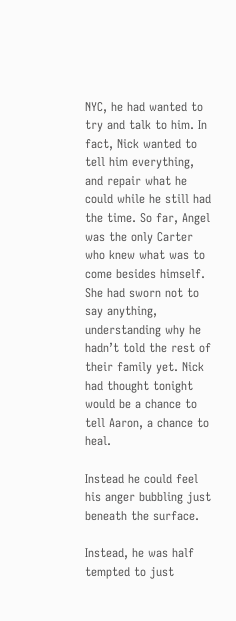NYC, he had wanted to try and talk to him. In fact, Nick wanted to tell him everything, and repair what he could while he still had the time. So far, Angel was the only Carter who knew what was to come besides himself. She had sworn not to say anything, understanding why he hadn’t told the rest of their family yet. Nick had thought tonight would be a chance to tell Aaron, a chance to heal.

Instead he could feel his anger bubbling just beneath the surface.

Instead, he was half tempted to just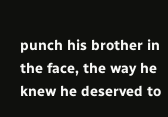punch his brother in the face, the way he knew he deserved to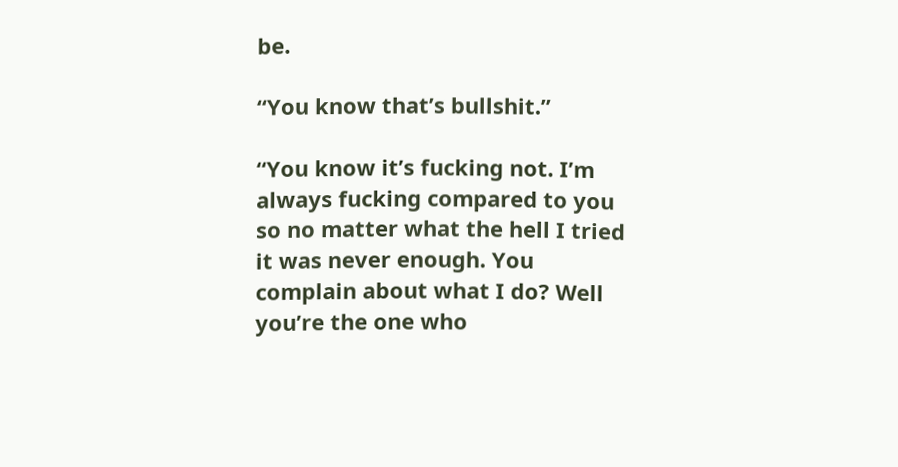be.

“You know that’s bullshit.”

“You know it’s fucking not. I’m always fucking compared to you so no matter what the hell I tried it was never enough. You complain about what I do? Well you’re the one who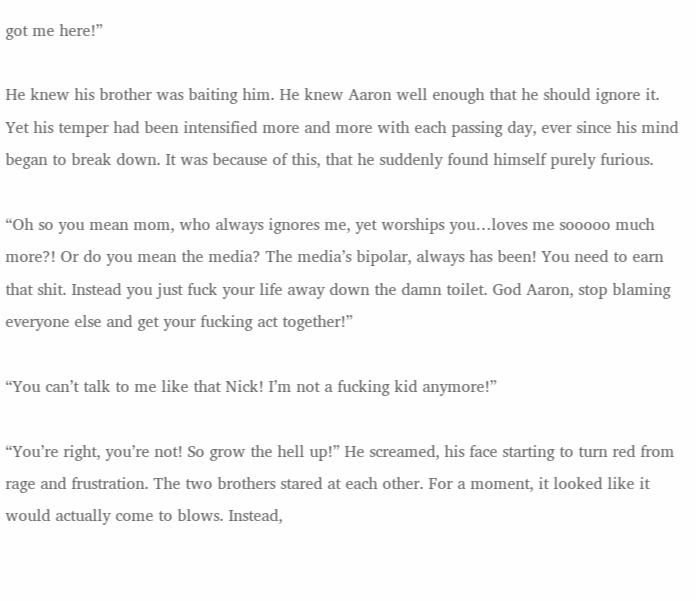got me here!”

He knew his brother was baiting him. He knew Aaron well enough that he should ignore it. Yet his temper had been intensified more and more with each passing day, ever since his mind began to break down. It was because of this, that he suddenly found himself purely furious.

“Oh so you mean mom, who always ignores me, yet worships you…loves me sooooo much more?! Or do you mean the media? The media’s bipolar, always has been! You need to earn that shit. Instead you just fuck your life away down the damn toilet. God Aaron, stop blaming everyone else and get your fucking act together!”

“You can’t talk to me like that Nick! I’m not a fucking kid anymore!”

“You’re right, you’re not! So grow the hell up!” He screamed, his face starting to turn red from rage and frustration. The two brothers stared at each other. For a moment, it looked like it would actually come to blows. Instead,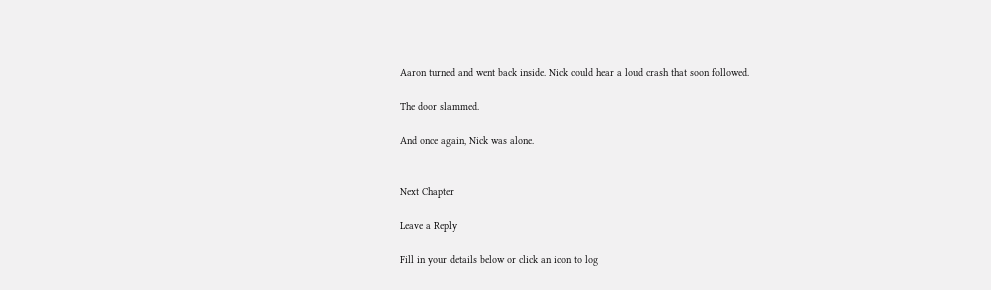Aaron turned and went back inside. Nick could hear a loud crash that soon followed.

The door slammed.

And once again, Nick was alone.


Next Chapter

Leave a Reply

Fill in your details below or click an icon to log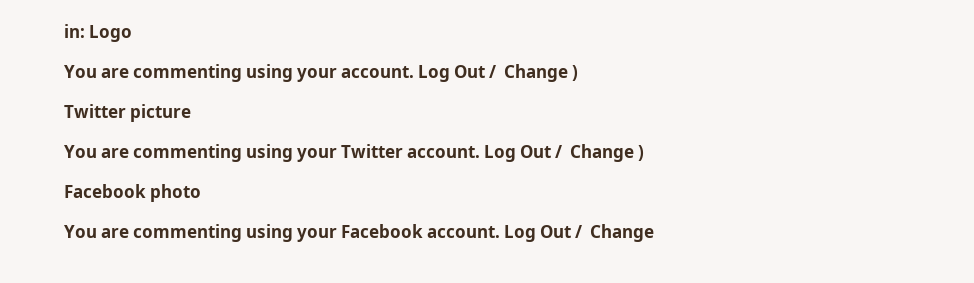in: Logo

You are commenting using your account. Log Out /  Change )

Twitter picture

You are commenting using your Twitter account. Log Out /  Change )

Facebook photo

You are commenting using your Facebook account. Log Out /  Change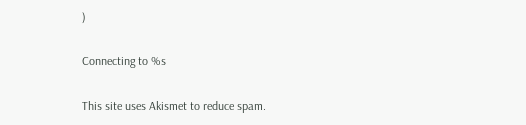)

Connecting to %s

This site uses Akismet to reduce spam.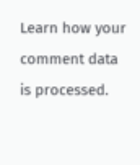Learn how your comment data is processed.